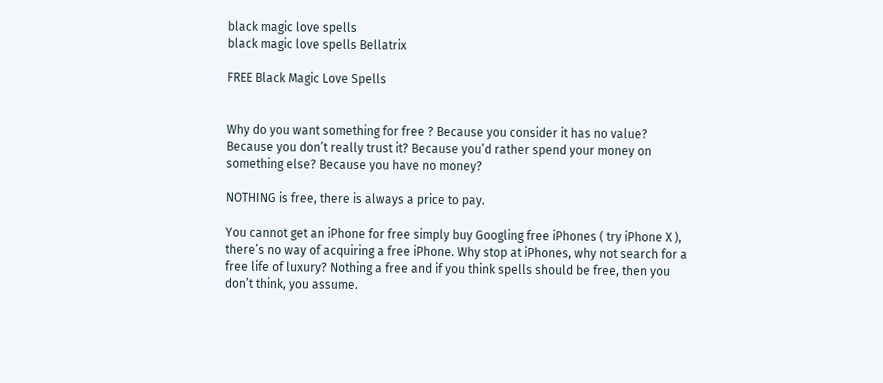black magic love spells
black magic love spells Bellatrix

FREE Black Magic Love Spells


Why do you want something for free ? Because you consider it has no value? Because you don’t really trust it? Because you’d rather spend your money on something else? Because you have no money?

NOTHING is free, there is always a price to pay.

You cannot get an iPhone for free simply buy Googling free iPhones ( try iPhone X ), there’s no way of acquiring a free iPhone. Why stop at iPhones, why not search for a free life of luxury? Nothing a free and if you think spells should be free, then you don’t think, you assume.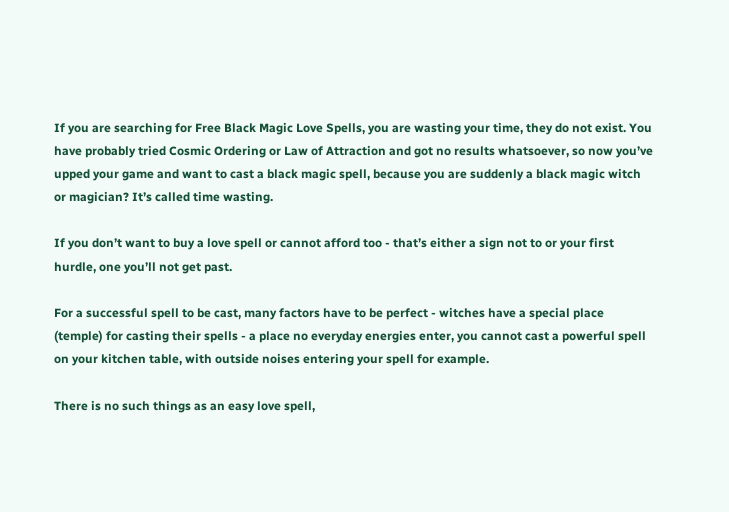If you are searching for Free Black Magic Love Spells, you are wasting your time, they do not exist. You have probably tried Cosmic Ordering or Law of Attraction and got no results whatsoever, so now you’ve upped your game and want to cast a black magic spell, because you are suddenly a black magic witch or magician? It’s called time wasting.

If you don’t want to buy a love spell or cannot afford too - that’s either a sign not to or your first hurdle, one you’ll not get past.

For a successful spell to be cast, many factors have to be perfect - witches have a special place (temple) for casting their spells - a place no everyday energies enter, you cannot cast a powerful spell on your kitchen table, with outside noises entering your spell for example.

There is no such things as an easy love spell,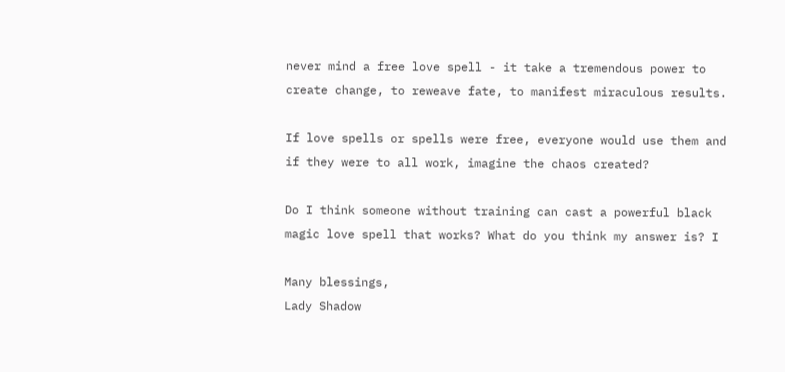never mind a free love spell - it take a tremendous power to create change, to reweave fate, to manifest miraculous results.

If love spells or spells were free, everyone would use them and if they were to all work, imagine the chaos created?

Do I think someone without training can cast a powerful black magic love spell that works? What do you think my answer is? I

Many blessings,
Lady Shadow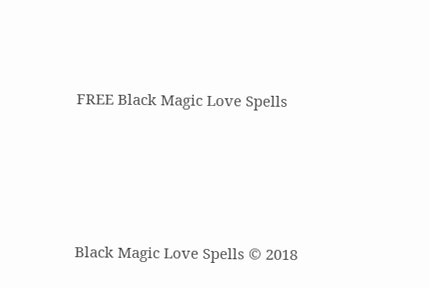FREE Black Magic Love Spells








Black Magic Love Spells © 2018